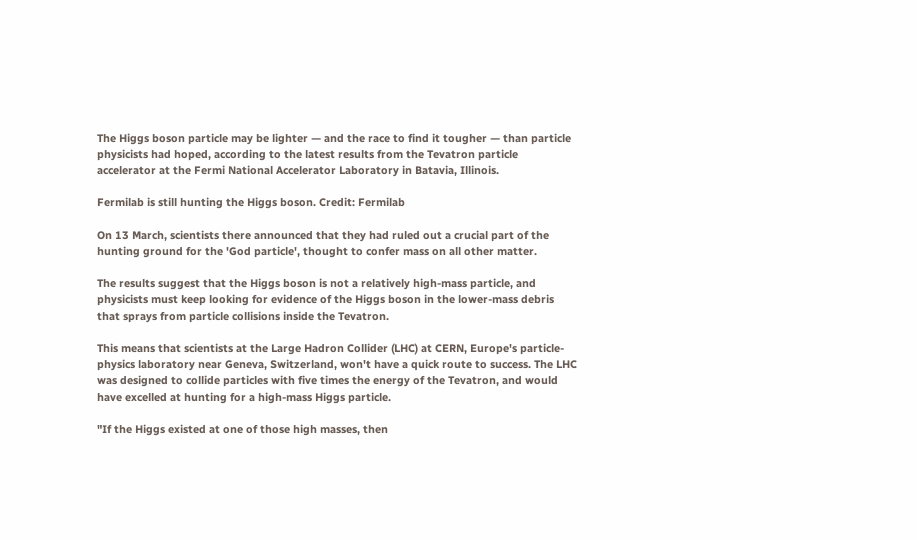The Higgs boson particle may be lighter — and the race to find it tougher — than particle physicists had hoped, according to the latest results from the Tevatron particle accelerator at the Fermi National Accelerator Laboratory in Batavia, Illinois.

Fermilab is still hunting the Higgs boson. Credit: Fermilab

On 13 March, scientists there announced that they had ruled out a crucial part of the hunting ground for the 'God particle', thought to confer mass on all other matter.

The results suggest that the Higgs boson is not a relatively high-mass particle, and physicists must keep looking for evidence of the Higgs boson in the lower-mass debris that sprays from particle collisions inside the Tevatron.

This means that scientists at the Large Hadron Collider (LHC) at CERN, Europe's particle-physics laboratory near Geneva, Switzerland, won't have a quick route to success. The LHC was designed to collide particles with five times the energy of the Tevatron, and would have excelled at hunting for a high-mass Higgs particle.

"If the Higgs existed at one of those high masses, then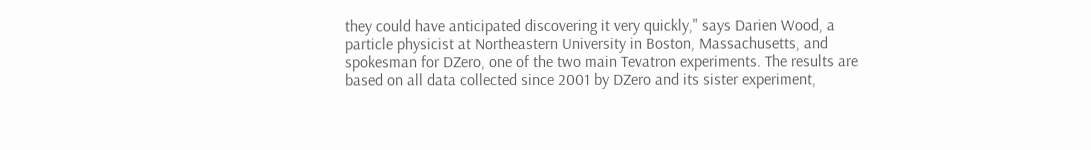they could have anticipated discovering it very quickly," says Darien Wood, a particle physicist at Northeastern University in Boston, Massachusetts, and spokesman for DZero, one of the two main Tevatron experiments. The results are based on all data collected since 2001 by DZero and its sister experiment,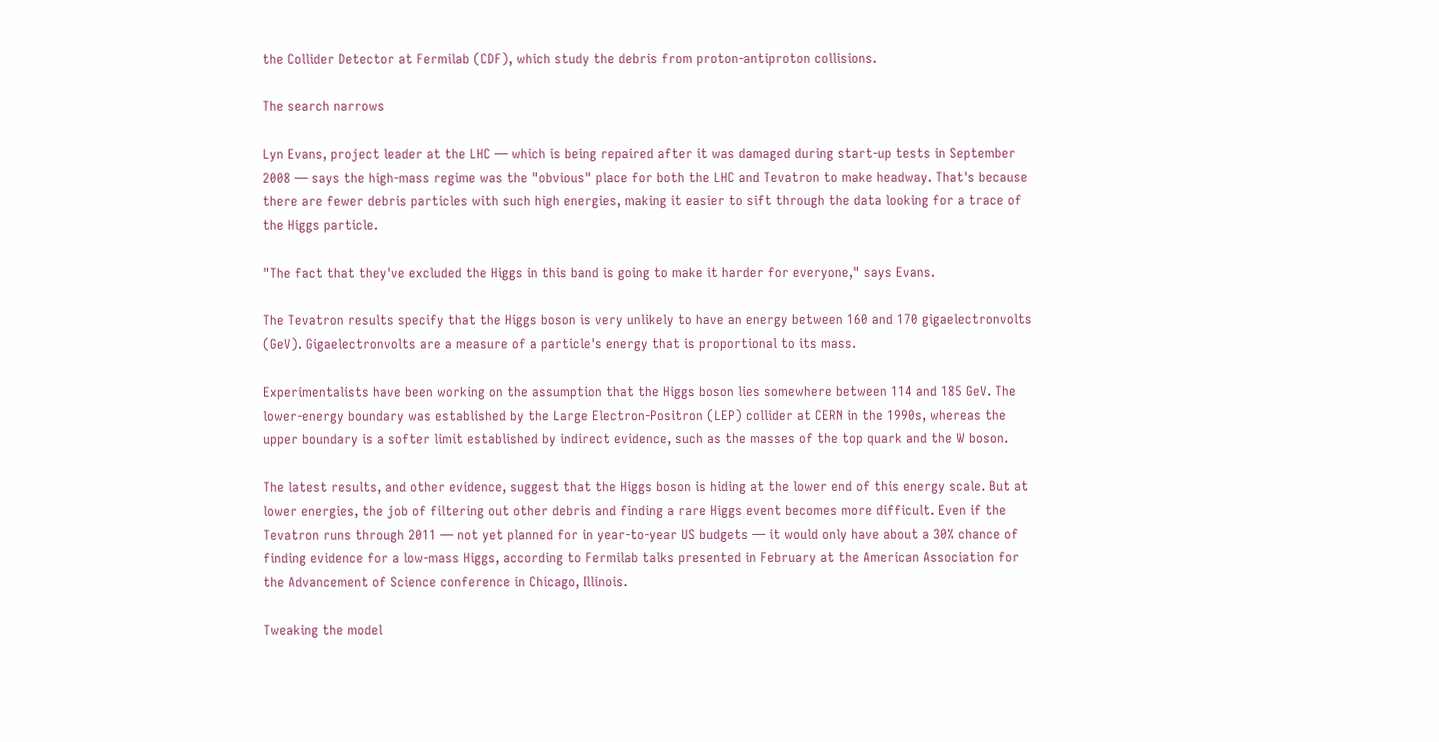the Collider Detector at Fermilab (CDF), which study the debris from proton-antiproton collisions.

The search narrows

Lyn Evans, project leader at the LHC — which is being repaired after it was damaged during start-up tests in September 2008 — says the high-mass regime was the "obvious" place for both the LHC and Tevatron to make headway. That's because there are fewer debris particles with such high energies, making it easier to sift through the data looking for a trace of the Higgs particle.

"The fact that they've excluded the Higgs in this band is going to make it harder for everyone," says Evans.

The Tevatron results specify that the Higgs boson is very unlikely to have an energy between 160 and 170 gigaelectronvolts (GeV). Gigaelectronvolts are a measure of a particle's energy that is proportional to its mass.

Experimentalists have been working on the assumption that the Higgs boson lies somewhere between 114 and 185 GeV. The lower-energy boundary was established by the Large Electron-Positron (LEP) collider at CERN in the 1990s, whereas the upper boundary is a softer limit established by indirect evidence, such as the masses of the top quark and the W boson.

The latest results, and other evidence, suggest that the Higgs boson is hiding at the lower end of this energy scale. But at lower energies, the job of filtering out other debris and finding a rare Higgs event becomes more difficult. Even if the Tevatron runs through 2011 — not yet planned for in year-to-year US budgets — it would only have about a 30% chance of finding evidence for a low-mass Higgs, according to Fermilab talks presented in February at the American Association for the Advancement of Science conference in Chicago, Illinois.

Tweaking the model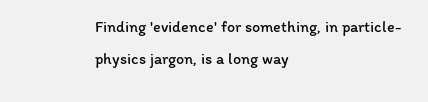Finding 'evidence' for something, in particle-physics jargon, is a long way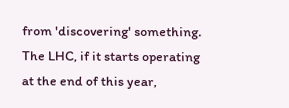from 'discovering' something. The LHC, if it starts operating at the end of this year,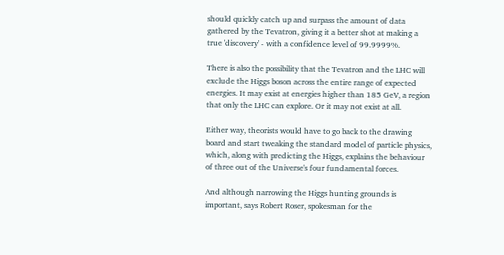should quickly catch up and surpass the amount of data gathered by the Tevatron, giving it a better shot at making a true 'discovery' - with a confidence level of 99.9999%.

There is also the possibility that the Tevatron and the LHC will exclude the Higgs boson across the entire range of expected energies. It may exist at energies higher than 185 GeV, a region that only the LHC can explore. Or it may not exist at all.

Either way, theorists would have to go back to the drawing board and start tweaking the standard model of particle physics, which, along with predicting the Higgs, explains the behaviour of three out of the Universe's four fundamental forces.

And although narrowing the Higgs hunting grounds is important, says Robert Roser, spokesman for the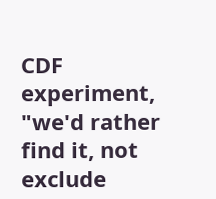CDF experiment, "we'd rather find it, not exclude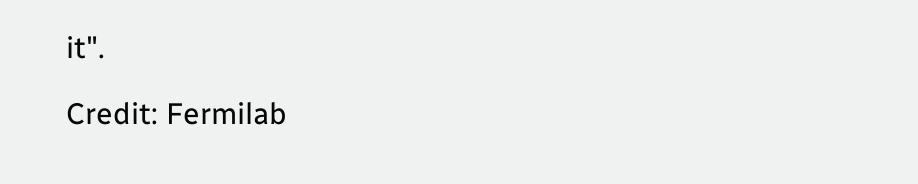it".

Credit: Fermilab